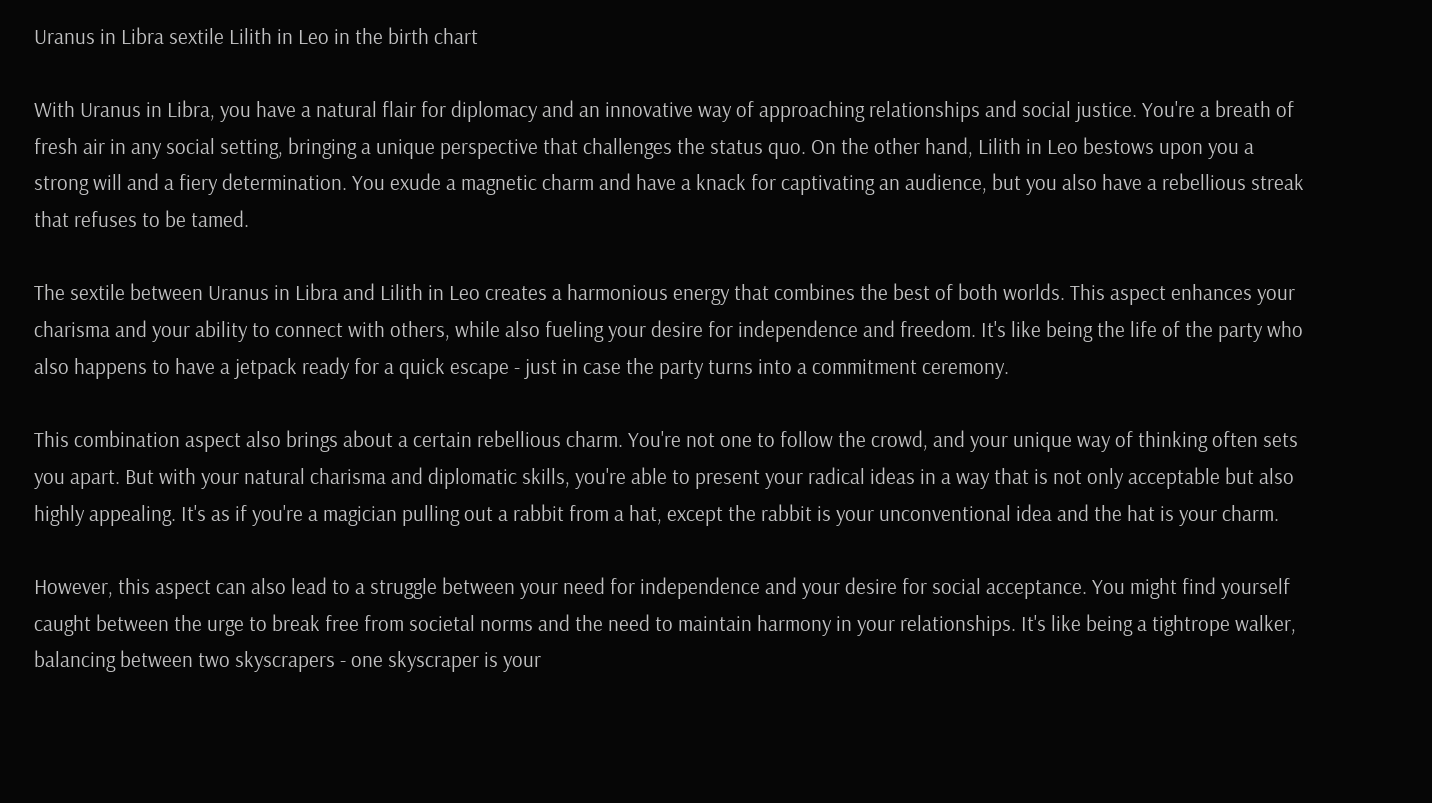Uranus in Libra sextile Lilith in Leo in the birth chart

With Uranus in Libra, you have a natural flair for diplomacy and an innovative way of approaching relationships and social justice. You're a breath of fresh air in any social setting, bringing a unique perspective that challenges the status quo. On the other hand, Lilith in Leo bestows upon you a strong will and a fiery determination. You exude a magnetic charm and have a knack for captivating an audience, but you also have a rebellious streak that refuses to be tamed.

The sextile between Uranus in Libra and Lilith in Leo creates a harmonious energy that combines the best of both worlds. This aspect enhances your charisma and your ability to connect with others, while also fueling your desire for independence and freedom. It's like being the life of the party who also happens to have a jetpack ready for a quick escape - just in case the party turns into a commitment ceremony.

This combination aspect also brings about a certain rebellious charm. You're not one to follow the crowd, and your unique way of thinking often sets you apart. But with your natural charisma and diplomatic skills, you're able to present your radical ideas in a way that is not only acceptable but also highly appealing. It's as if you're a magician pulling out a rabbit from a hat, except the rabbit is your unconventional idea and the hat is your charm.

However, this aspect can also lead to a struggle between your need for independence and your desire for social acceptance. You might find yourself caught between the urge to break free from societal norms and the need to maintain harmony in your relationships. It's like being a tightrope walker, balancing between two skyscrapers - one skyscraper is your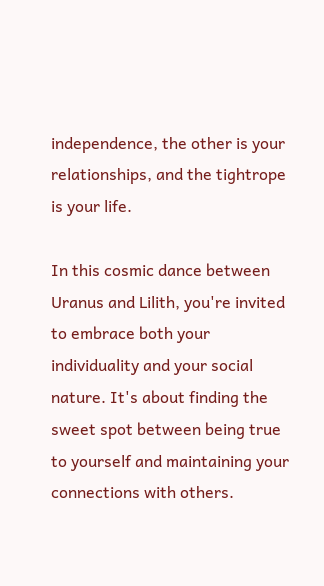independence, the other is your relationships, and the tightrope is your life.

In this cosmic dance between Uranus and Lilith, you're invited to embrace both your individuality and your social nature. It's about finding the sweet spot between being true to yourself and maintaining your connections with others.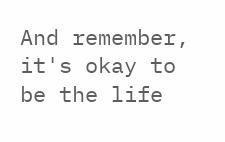And remember, it's okay to be the life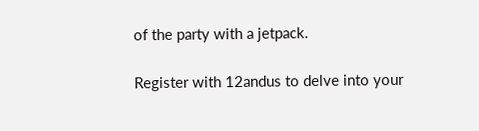of the party with a jetpack.

Register with 12andus to delve into your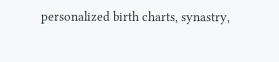personalized birth charts, synastry,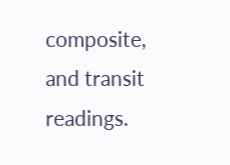composite, and transit readings.